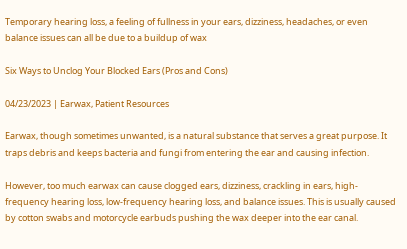Temporary hearing loss, a feeling of fullness in your ears, dizziness, headaches, or even balance issues can all be due to a buildup of wax

Six Ways to Unclog Your Blocked Ears (Pros and Cons)

04/23/2023 | Earwax, Patient Resources

Earwax, though sometimes unwanted, is a natural substance that serves a great purpose. It traps debris and keeps bacteria and fungi from entering the ear and causing infection.

However, too much earwax can cause clogged ears, dizziness, crackling in ears, high-frequency hearing loss, low-frequency hearing loss, and balance issues. This is usually caused by cotton swabs and motorcycle earbuds pushing the wax deeper into the ear canal.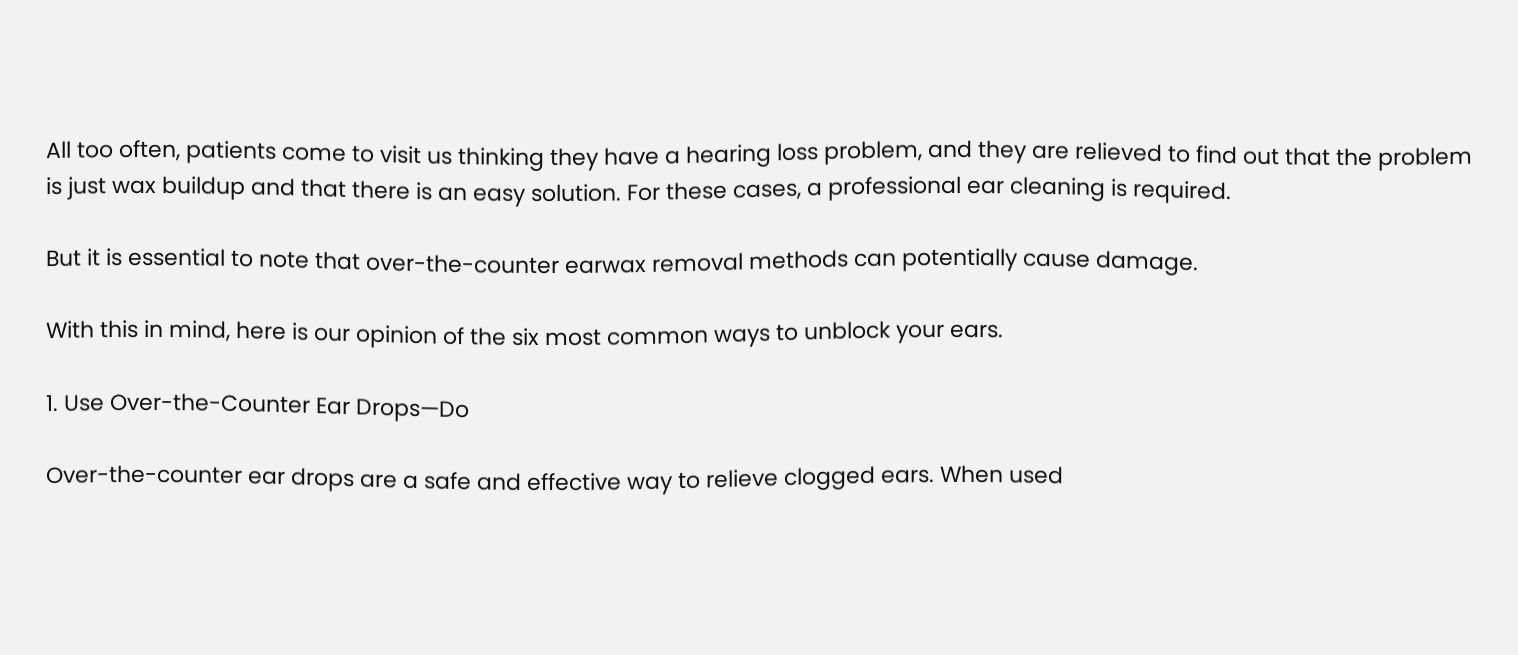All too often, patients come to visit us thinking they have a hearing loss problem, and they are relieved to find out that the problem is just wax buildup and that there is an easy solution. For these cases, a professional ear cleaning is required.

But it is essential to note that over-the-counter earwax removal methods can potentially cause damage.

With this in mind, here is our opinion of the six most common ways to unblock your ears.

1. Use Over-the-Counter Ear Drops—Do

Over-the-counter ear drops are a safe and effective way to relieve clogged ears. When used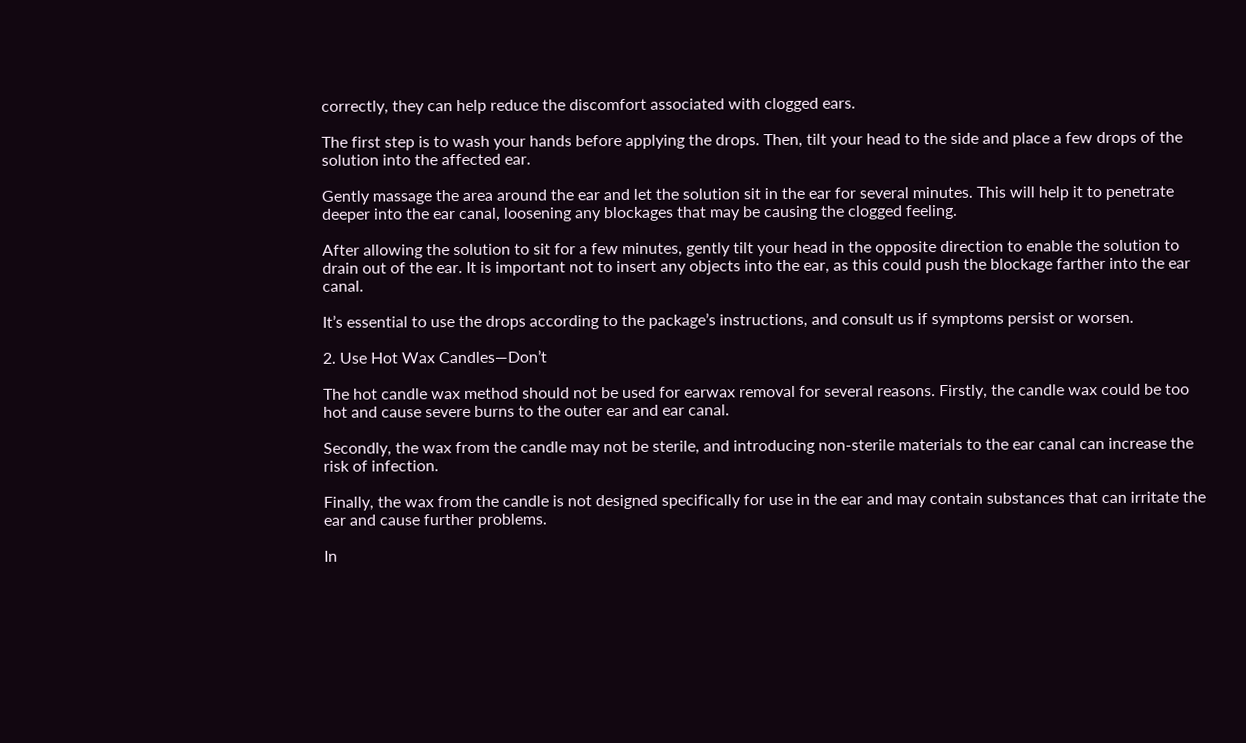correctly, they can help reduce the discomfort associated with clogged ears.

The first step is to wash your hands before applying the drops. Then, tilt your head to the side and place a few drops of the solution into the affected ear.

Gently massage the area around the ear and let the solution sit in the ear for several minutes. This will help it to penetrate deeper into the ear canal, loosening any blockages that may be causing the clogged feeling.

After allowing the solution to sit for a few minutes, gently tilt your head in the opposite direction to enable the solution to drain out of the ear. It is important not to insert any objects into the ear, as this could push the blockage farther into the ear canal.

It’s essential to use the drops according to the package’s instructions, and consult us if symptoms persist or worsen.

2. Use Hot Wax Candles—Don’t

The hot candle wax method should not be used for earwax removal for several reasons. Firstly, the candle wax could be too hot and cause severe burns to the outer ear and ear canal.

Secondly, the wax from the candle may not be sterile, and introducing non-sterile materials to the ear canal can increase the risk of infection.

Finally, the wax from the candle is not designed specifically for use in the ear and may contain substances that can irritate the ear and cause further problems.

In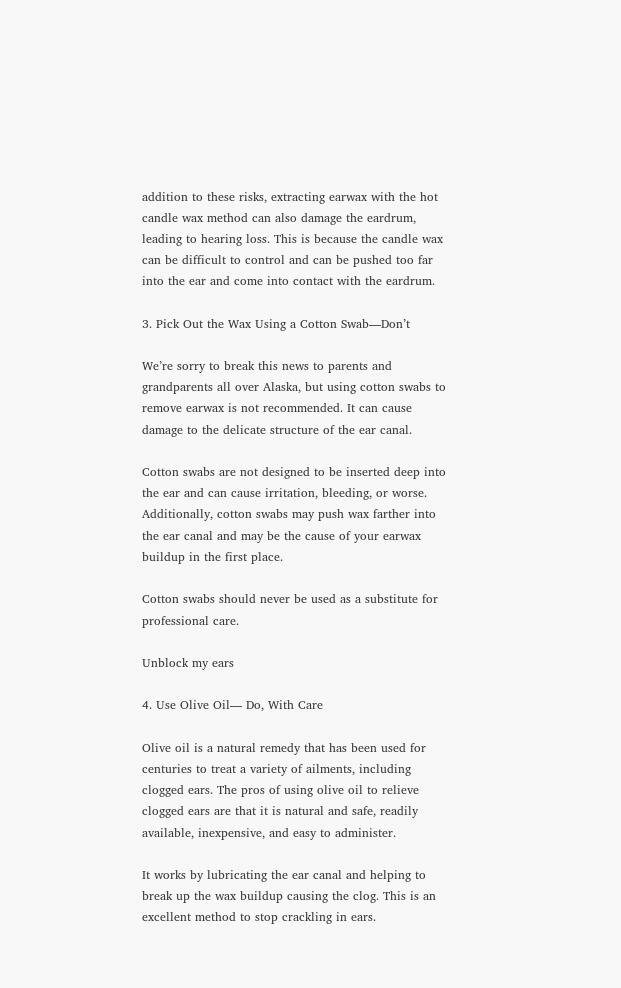addition to these risks, extracting earwax with the hot candle wax method can also damage the eardrum, leading to hearing loss. This is because the candle wax can be difficult to control and can be pushed too far into the ear and come into contact with the eardrum.

3. Pick Out the Wax Using a Cotton Swab—Don’t

We’re sorry to break this news to parents and grandparents all over Alaska, but using cotton swabs to remove earwax is not recommended. It can cause damage to the delicate structure of the ear canal.

Cotton swabs are not designed to be inserted deep into the ear and can cause irritation, bleeding, or worse. Additionally, cotton swabs may push wax farther into the ear canal and may be the cause of your earwax buildup in the first place.

Cotton swabs should never be used as a substitute for professional care.

Unblock my ears

4. Use Olive Oil— Do, With Care

Olive oil is a natural remedy that has been used for centuries to treat a variety of ailments, including clogged ears. The pros of using olive oil to relieve clogged ears are that it is natural and safe, readily available, inexpensive, and easy to administer.

It works by lubricating the ear canal and helping to break up the wax buildup causing the clog. This is an excellent method to stop crackling in ears.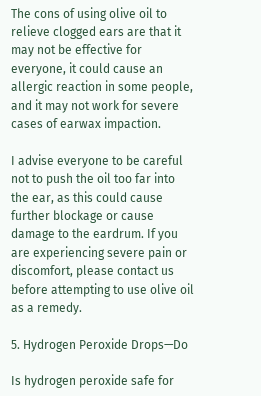The cons of using olive oil to relieve clogged ears are that it may not be effective for everyone, it could cause an allergic reaction in some people, and it may not work for severe cases of earwax impaction.

I advise everyone to be careful not to push the oil too far into the ear, as this could cause further blockage or cause damage to the eardrum. If you are experiencing severe pain or discomfort, please contact us before attempting to use olive oil as a remedy.

5. Hydrogen Peroxide Drops—Do

Is hydrogen peroxide safe for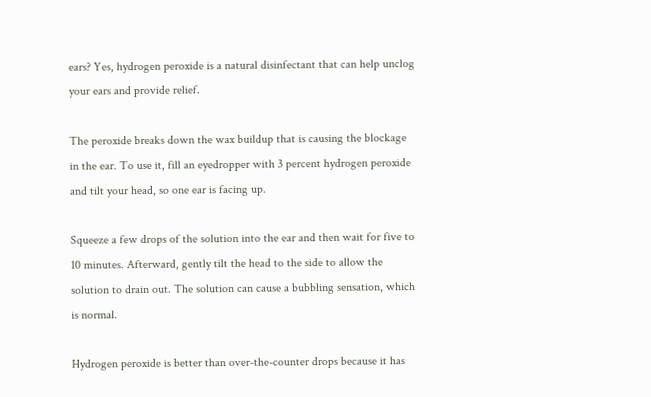ears? Yes, hydrogen peroxide is a natural disinfectant that can help unclog your ears and provide relief.

The peroxide breaks down the wax buildup that is causing the blockage in the ear. To use it, fill an eyedropper with 3 percent hydrogen peroxide and tilt your head, so one ear is facing up.

Squeeze a few drops of the solution into the ear and then wait for five to 10 minutes. Afterward, gently tilt the head to the side to allow the solution to drain out. The solution can cause a bubbling sensation, which is normal.

Hydrogen peroxide is better than over-the-counter drops because it has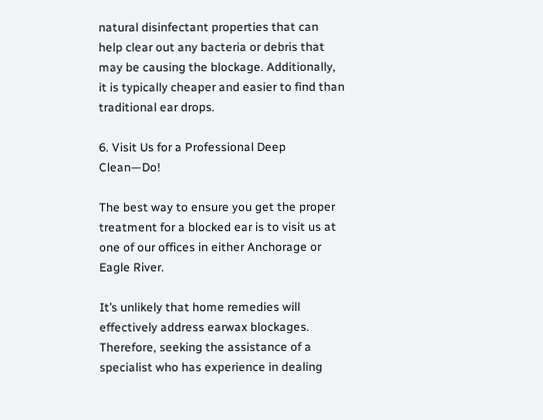natural disinfectant properties that can help clear out any bacteria or debris that may be causing the blockage. Additionally, it is typically cheaper and easier to find than traditional ear drops.

6. Visit Us for a Professional Deep Clean—Do!

The best way to ensure you get the proper treatment for a blocked ear is to visit us at one of our offices in either Anchorage or Eagle River.

It’s unlikely that home remedies will effectively address earwax blockages. Therefore, seeking the assistance of a specialist who has experience in dealing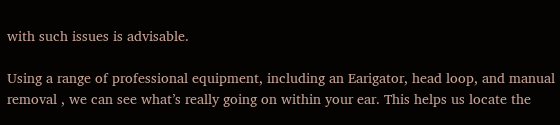with such issues is advisable.

Using a range of professional equipment, including an Earigator, head loop, and manual removal , we can see what’s really going on within your ear. This helps us locate the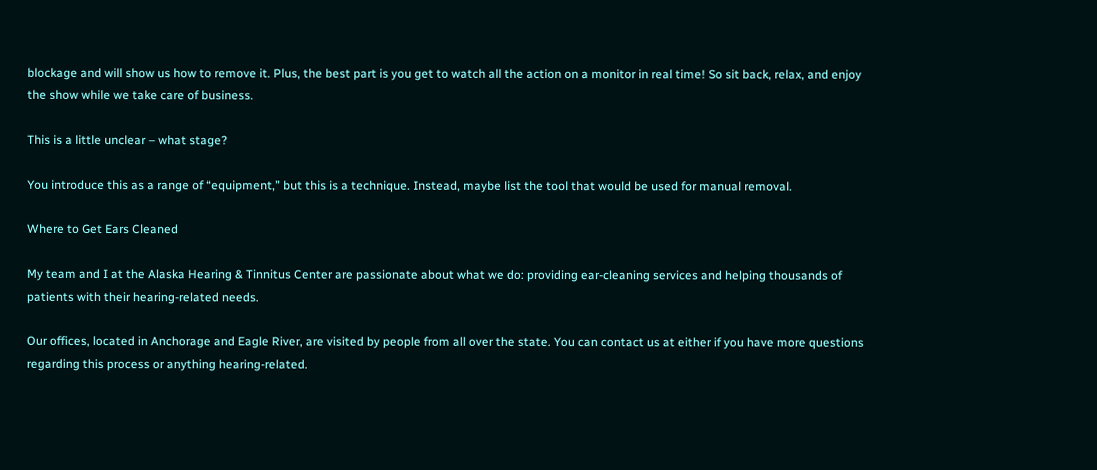blockage and will show us how to remove it. Plus, the best part is you get to watch all the action on a monitor in real time! So sit back, relax, and enjoy the show while we take care of business.

This is a little unclear – what stage?

You introduce this as a range of “equipment,” but this is a technique. Instead, maybe list the tool that would be used for manual removal.

Where to Get Ears Cleaned

My team and I at the Alaska Hearing & Tinnitus Center are passionate about what we do: providing ear-cleaning services and helping thousands of patients with their hearing-related needs.

Our offices, located in Anchorage and Eagle River, are visited by people from all over the state. You can contact us at either if you have more questions regarding this process or anything hearing-related.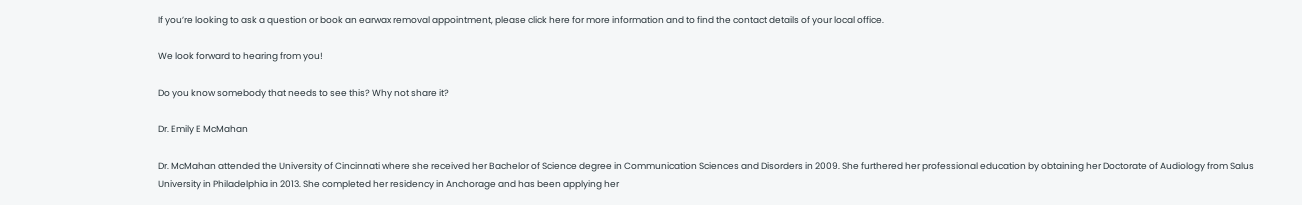If you’re looking to ask a question or book an earwax removal appointment, please click here for more information and to find the contact details of your local office.

We look forward to hearing from you!

Do you know somebody that needs to see this? Why not share it?

Dr. Emily E McMahan

Dr. McMahan attended the University of Cincinnati where she received her Bachelor of Science degree in Communication Sciences and Disorders in 2009. She furthered her professional education by obtaining her Doctorate of Audiology from Salus University in Philadelphia in 2013. She completed her residency in Anchorage and has been applying her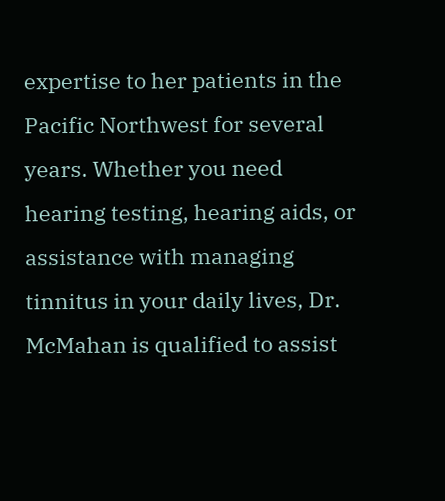expertise to her patients in the Pacific Northwest for several years. Whether you need hearing testing, hearing aids, or assistance with managing tinnitus in your daily lives, Dr. McMahan is qualified to assist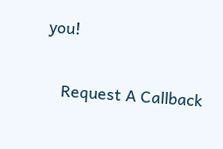you!

    Request A Callback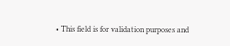• This field is for validation purposes and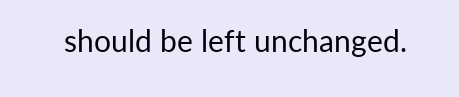should be left unchanged.